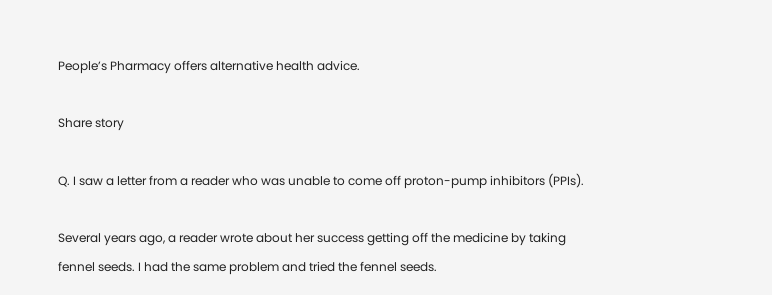People’s Pharmacy offers alternative health advice.

Share story

Q. I saw a letter from a reader who was unable to come off proton-pump inhibitors (PPIs).

Several years ago, a reader wrote about her success getting off the medicine by taking fennel seeds. I had the same problem and tried the fennel seeds.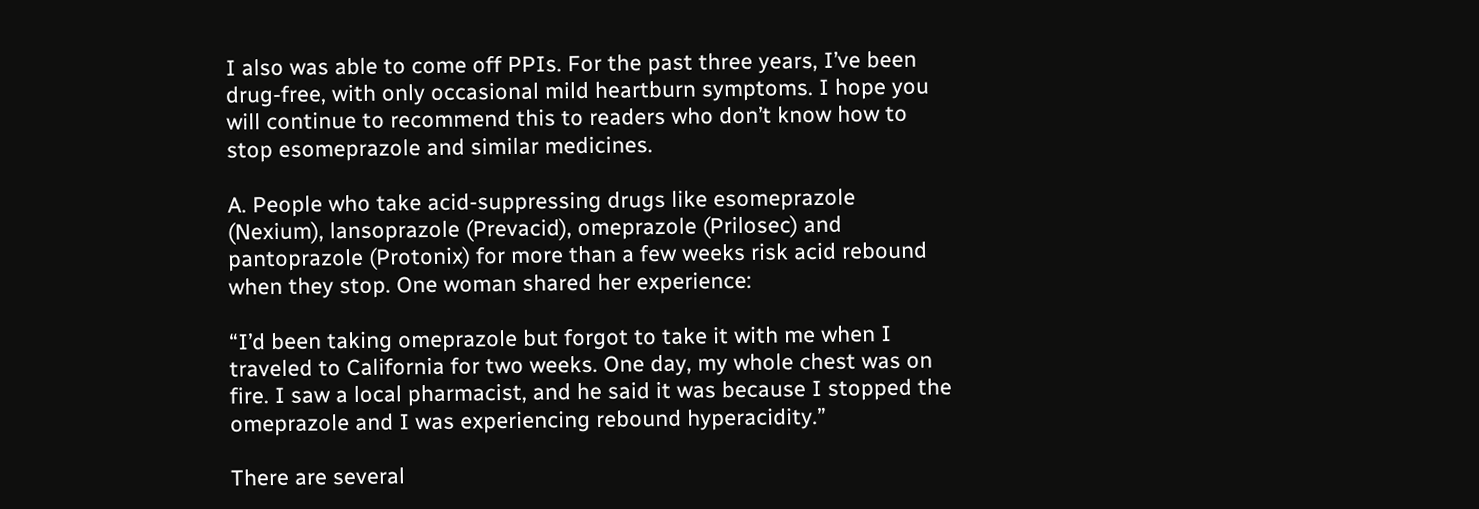I also was able to come off PPIs. For the past three years, I’ve been drug-free, with only occasional mild heartburn symptoms. I hope you will continue to recommend this to readers who don’t know how to stop esomeprazole and similar medicines.

A. People who take acid-suppressing drugs like esomeprazole (Nexium), lansoprazole (Prevacid), omeprazole (Prilosec) and pantoprazole (Protonix) for more than a few weeks risk acid rebound when they stop. One woman shared her experience:

“I’d been taking omeprazole but forgot to take it with me when I traveled to California for two weeks. One day, my whole chest was on fire. I saw a local pharmacist, and he said it was because I stopped the omeprazole and I was experiencing rebound hyperacidity.”

There are several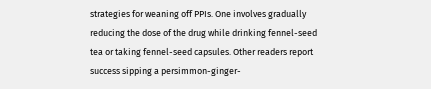strategies for weaning off PPIs. One involves gradually reducing the dose of the drug while drinking fennel-seed tea or taking fennel-seed capsules. Other readers report success sipping a persimmon-ginger-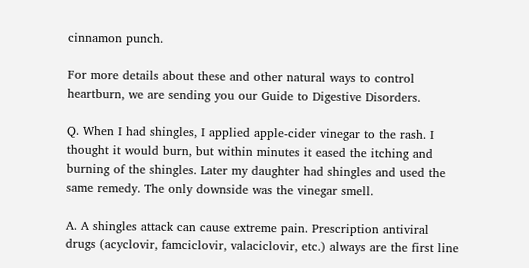cinnamon punch.

For more details about these and other natural ways to control heartburn, we are sending you our Guide to Digestive Disorders.

Q. When I had shingles, I applied apple-cider vinegar to the rash. I thought it would burn, but within minutes it eased the itching and burning of the shingles. Later my daughter had shingles and used the same remedy. The only downside was the vinegar smell.

A. A shingles attack can cause extreme pain. Prescription antiviral drugs (acyclovir, famciclovir, valaciclovir, etc.) always are the first line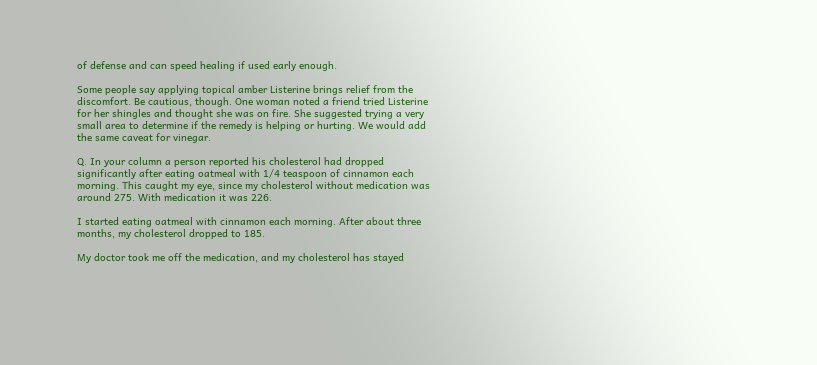of defense and can speed healing if used early enough.

Some people say applying topical amber Listerine brings relief from the discomfort. Be cautious, though. One woman noted a friend tried Listerine for her shingles and thought she was on fire. She suggested trying a very small area to determine if the remedy is helping or hurting. We would add the same caveat for vinegar.

Q. In your column a person reported his cholesterol had dropped significantly after eating oatmeal with 1/4 teaspoon of cinnamon each morning. This caught my eye, since my cholesterol without medication was around 275. With medication it was 226.

I started eating oatmeal with cinnamon each morning. After about three months, my cholesterol dropped to 185.

My doctor took me off the medication, and my cholesterol has stayed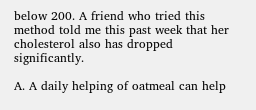below 200. A friend who tried this method told me this past week that her cholesterol also has dropped significantly.

A. A daily helping of oatmeal can help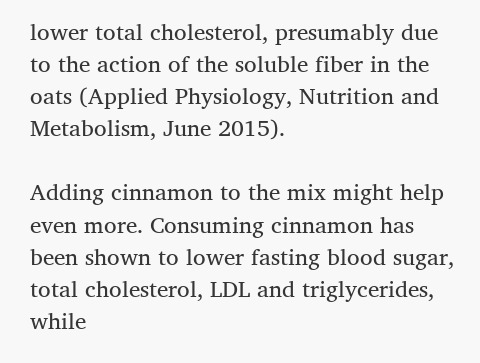lower total cholesterol, presumably due to the action of the soluble fiber in the oats (Applied Physiology, Nutrition and Metabolism, June 2015).

Adding cinnamon to the mix might help even more. Consuming cinnamon has been shown to lower fasting blood sugar, total cholesterol, LDL and triglycerides, while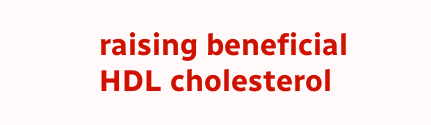raising beneficial HDL cholesterol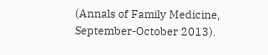(Annals of Family Medicine, September-October 2013).